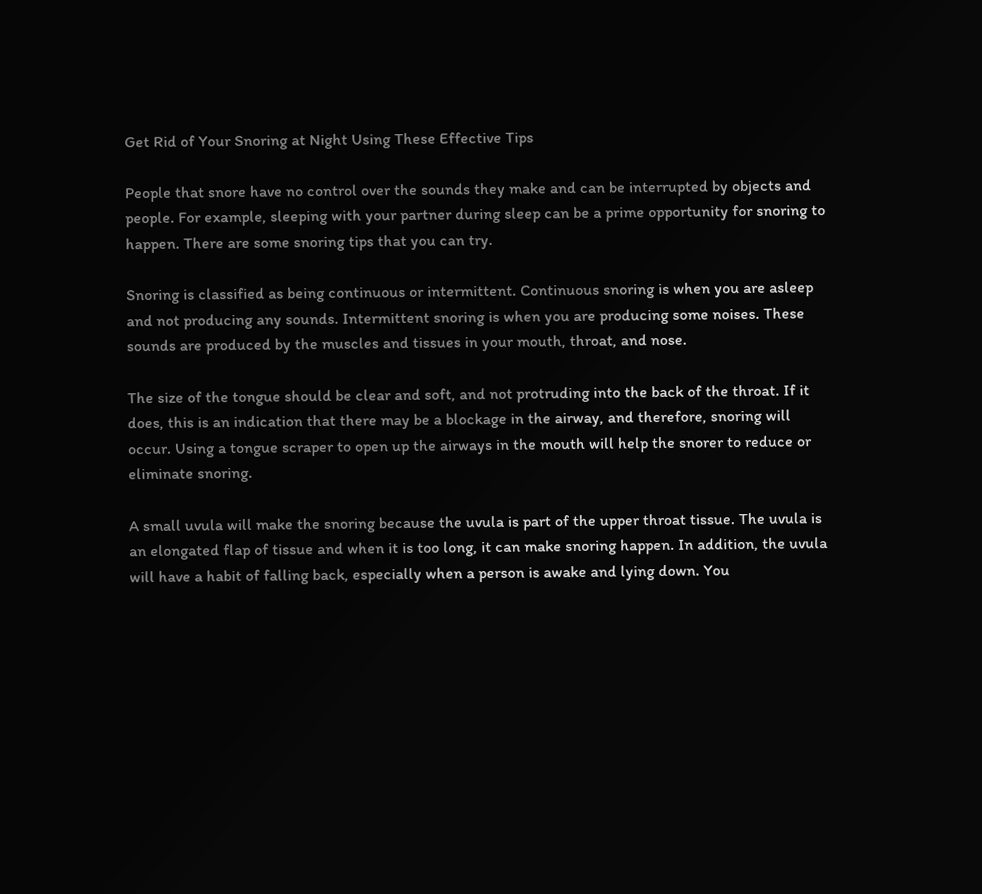Get Rid of Your Snoring at Night Using These Effective Tips

People that snore have no control over the sounds they make and can be interrupted by objects and people. For example, sleeping with your partner during sleep can be a prime opportunity for snoring to happen. There are some snoring tips that you can try.

Snoring is classified as being continuous or intermittent. Continuous snoring is when you are asleep and not producing any sounds. Intermittent snoring is when you are producing some noises. These sounds are produced by the muscles and tissues in your mouth, throat, and nose.

The size of the tongue should be clear and soft, and not protruding into the back of the throat. If it does, this is an indication that there may be a blockage in the airway, and therefore, snoring will occur. Using a tongue scraper to open up the airways in the mouth will help the snorer to reduce or eliminate snoring.

A small uvula will make the snoring because the uvula is part of the upper throat tissue. The uvula is an elongated flap of tissue and when it is too long, it can make snoring happen. In addition, the uvula will have a habit of falling back, especially when a person is awake and lying down. You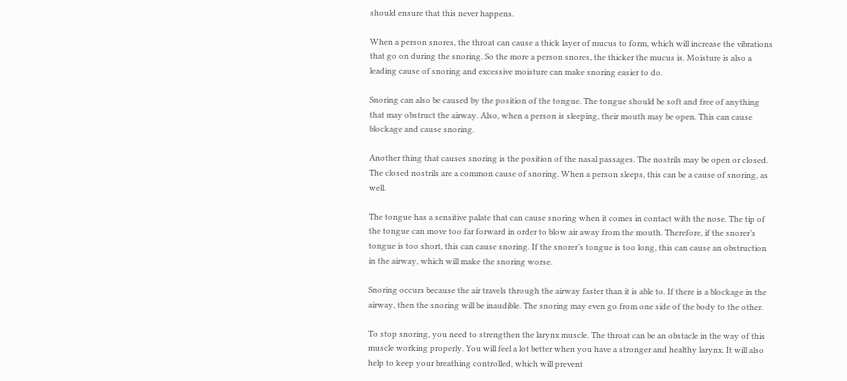should ensure that this never happens.

When a person snores, the throat can cause a thick layer of mucus to form, which will increase the vibrations that go on during the snoring. So the more a person snores, the thicker the mucus is. Moisture is also a leading cause of snoring and excessive moisture can make snoring easier to do.

Snoring can also be caused by the position of the tongue. The tongue should be soft and free of anything that may obstruct the airway. Also, when a person is sleeping, their mouth may be open. This can cause blockage and cause snoring.

Another thing that causes snoring is the position of the nasal passages. The nostrils may be open or closed. The closed nostrils are a common cause of snoring. When a person sleeps, this can be a cause of snoring, as well.

The tongue has a sensitive palate that can cause snoring when it comes in contact with the nose. The tip of the tongue can move too far forward in order to blow air away from the mouth. Therefore, if the snorer’s tongue is too short, this can cause snoring. If the snorer’s tongue is too long, this can cause an obstruction in the airway, which will make the snoring worse.

Snoring occurs because the air travels through the airway faster than it is able to. If there is a blockage in the airway, then the snoring will be inaudible. The snoring may even go from one side of the body to the other.

To stop snoring, you need to strengthen the larynx muscle. The throat can be an obstacle in the way of this muscle working properly. You will feel a lot better when you have a stronger and healthy larynx. It will also help to keep your breathing controlled, which will prevent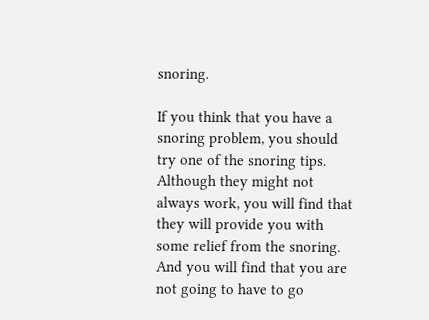snoring.

If you think that you have a snoring problem, you should try one of the snoring tips. Although they might not always work, you will find that they will provide you with some relief from the snoring. And you will find that you are not going to have to go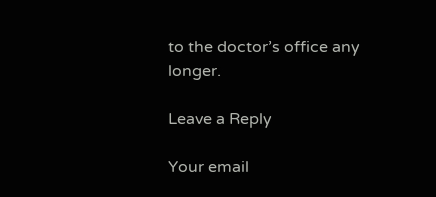to the doctor’s office any longer.

Leave a Reply

Your email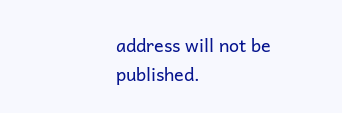address will not be published.